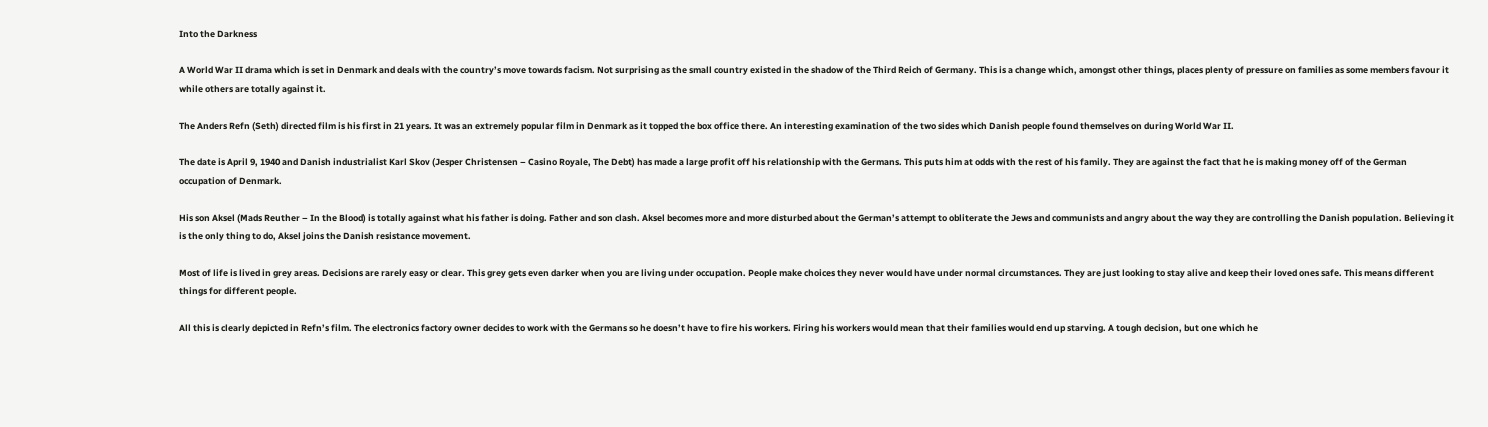Into the Darkness

A World War II drama which is set in Denmark and deals with the country’s move towards facism. Not surprising as the small country existed in the shadow of the Third Reich of Germany. This is a change which, amongst other things, places plenty of pressure on families as some members favour it while others are totally against it.

The Anders Refn (Seth) directed film is his first in 21 years. It was an extremely popular film in Denmark as it topped the box office there. An interesting examination of the two sides which Danish people found themselves on during World War II.

The date is April 9, 1940 and Danish industrialist Karl Skov (Jesper Christensen – Casino Royale, The Debt) has made a large profit off his relationship with the Germans. This puts him at odds with the rest of his family. They are against the fact that he is making money off of the German occupation of Denmark.

His son Aksel (Mads Reuther – In the Blood) is totally against what his father is doing. Father and son clash. Aksel becomes more and more disturbed about the German’s attempt to obliterate the Jews and communists and angry about the way they are controlling the Danish population. Believing it is the only thing to do, Aksel joins the Danish resistance movement.

Most of life is lived in grey areas. Decisions are rarely easy or clear. This grey gets even darker when you are living under occupation. People make choices they never would have under normal circumstances. They are just looking to stay alive and keep their loved ones safe. This means different things for different people.

All this is clearly depicted in Refn’s film. The electronics factory owner decides to work with the Germans so he doesn’t have to fire his workers. Firing his workers would mean that their families would end up starving. A tough decision, but one which he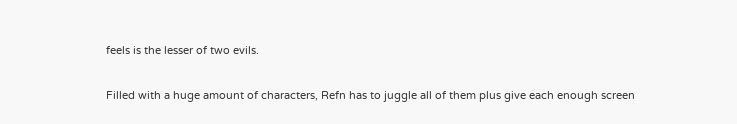feels is the lesser of two evils.

Filled with a huge amount of characters, Refn has to juggle all of them plus give each enough screen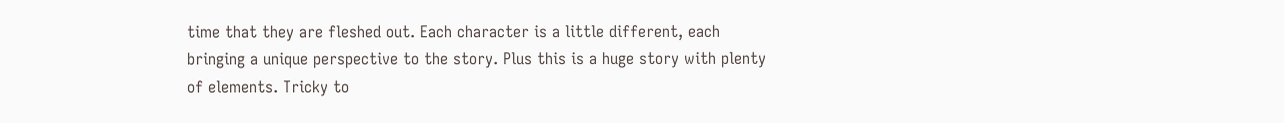time that they are fleshed out. Each character is a little different, each bringing a unique perspective to the story. Plus this is a huge story with plenty of elements. Tricky to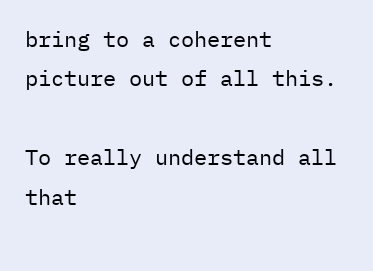bring to a coherent picture out of all this.

To really understand all that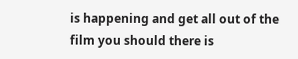is happening and get all out of the film you should there is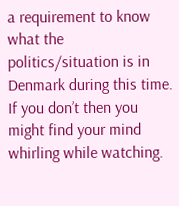a requirement to know what the politics/situation is in Denmark during this time. If you don’t then you might find your mind whirling while watching.